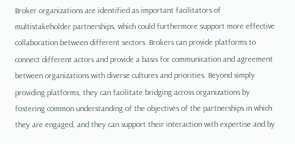Broker organizations are identified as important facilitators of multistakeholder partnerships, which could furthermore support more effective collaboration between different sectors. Brokers can provide platforms to connect different actors and provide a basis for communication and agreement between organizations with diverse cultures and priorities. Beyond simply providing platforms, they can facilitate bridging across organizations by fostering common understanding of the objectives of the partnerships in which they are engaged, and they can support their interaction with expertise and by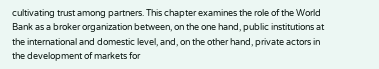cultivating trust among partners. This chapter examines the role of the World Bank as a broker organization between, on the one hand, public institutions at the international and domestic level, and, on the other hand, private actors in the development of markets for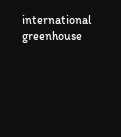international greenhouse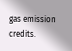gas emission credits.